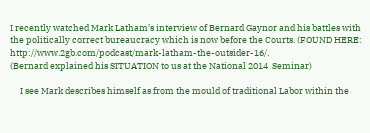I recently watched Mark Latham’s interview of Bernard Gaynor and his battles with the politically correct bureaucracy which is now before the Courts. (FOUND HERE: http://www.2gb.com/podcast/mark-latham-the-outsider-16/.
(Bernard explained his SITUATION to us at the National 2014  Seminar)

     I see Mark describes himself as from the mould of traditional Labor within the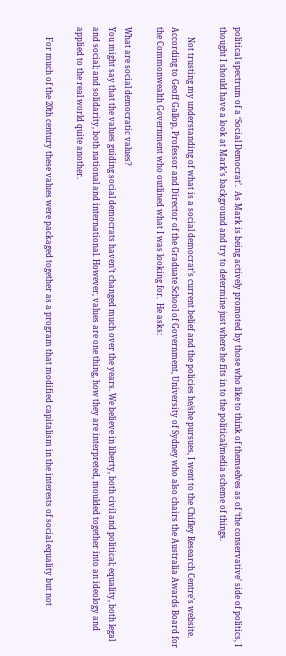political spectrum of a ‘Social Democrat’.  As Mark is being actively promoted by those who like to think of themselves as of ‘the conservative’ side of politics, I thought I should have a look at Mark’s background and try to determine just where he fits in to the political/media scheme of things.

     Not trusting my understanding of what is a social democrat’s current belief and the policies he/she pursues, I went to the Chifley Research Centre’s website.  According to Geoff Gallop, Professor and Director of the Graduate School of Government, University of Sydney who also chairs the Australia Awards Board for the Commonwealth Government who outlined what I was looking for.  He asks:

What are social democratic values?
You might say that the values guiding social democrats haven’t changed much over the years. We believe in liberty, both civil and political; equality, both legal and social; and solidarity, both national and international. However, values are one thing, how they are interpreted, moulded together into an ideology and applied to the real world quite another.

     For much of the 20th century these values were packaged together as a program that modified capitalism in the interests of social equality but not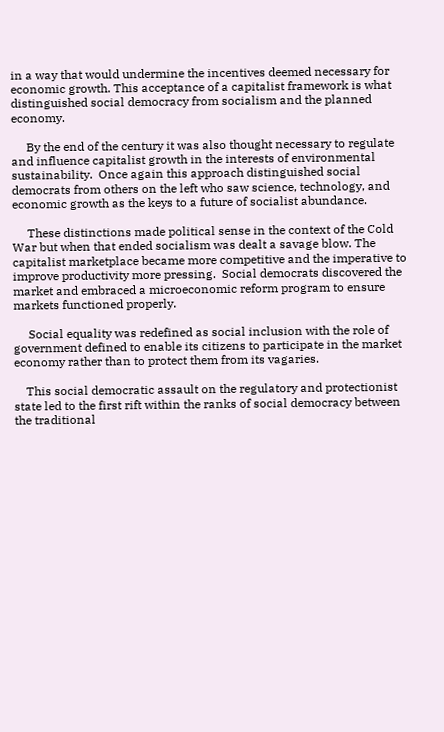in a way that would undermine the incentives deemed necessary for economic growth. This acceptance of a capitalist framework is what distinguished social democracy from socialism and the planned economy.

     By the end of the century it was also thought necessary to regulate and influence capitalist growth in the interests of environmental sustainability.  Once again this approach distinguished social democrats from others on the left who saw science, technology, and economic growth as the keys to a future of socialist abundance.

     These distinctions made political sense in the context of the Cold War but when that ended socialism was dealt a savage blow. The capitalist marketplace became more competitive and the imperative to improve productivity more pressing.  Social democrats discovered the market and embraced a microeconomic reform program to ensure markets functioned properly.

     Social equality was redefined as social inclusion with the role of government defined to enable its citizens to participate in the market economy rather than to protect them from its vagaries.

    This social democratic assault on the regulatory and protectionist state led to the first rift within the ranks of social democracy between the traditional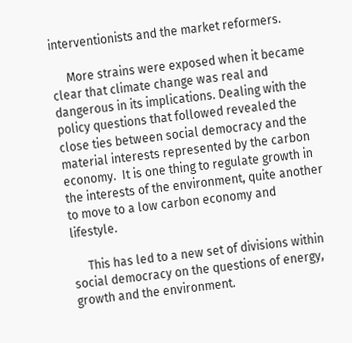interventionists and the market reformers.

     More strains were exposed when it became clear that climate change was real and dangerous in its implications. Dealing with the policy questions that followed revealed the close ties between social democracy and the material interests represented by the carbon economy.  It is one thing to regulate growth in the interests of the environment, quite another to move to a low carbon economy and lifestyle.

     This has led to a new set of divisions within social democracy on the questions of energy, growth and the environment.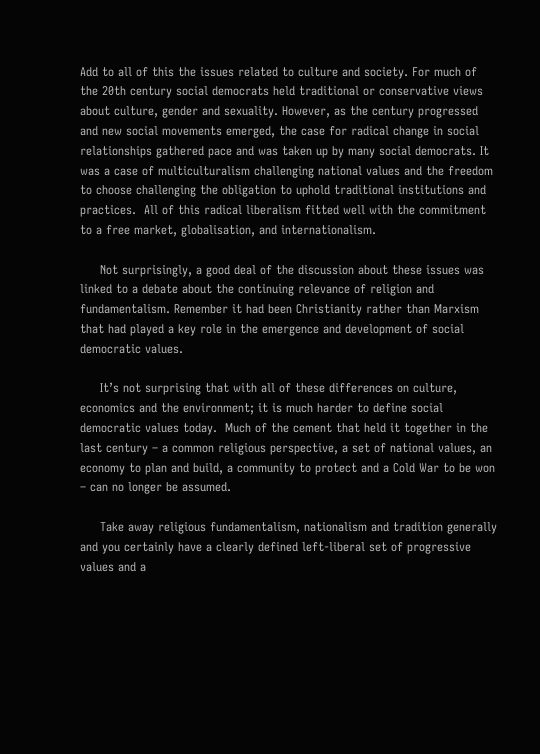Add to all of this the issues related to culture and society. For much of the 20th century social democrats held traditional or conservative views about culture, gender and sexuality. However, as the century progressed and new social movements emerged, the case for radical change in social relationships gathered pace and was taken up by many social democrats. It was a case of multiculturalism challenging national values and the freedom to choose challenging the obligation to uphold traditional institutions and practices.  All of this radical liberalism fitted well with the commitment to a free market, globalisation, and internationalism.

     Not surprisingly, a good deal of the discussion about these issues was linked to a debate about the continuing relevance of religion and fundamentalism. Remember it had been Christianity rather than Marxism that had played a key role in the emergence and development of social democratic values.

     It’s not surprising that with all of these differences on culture, economics and the environment; it is much harder to define social democratic values today.  Much of the cement that held it together in the last century – a common religious perspective, a set of national values, an economy to plan and build, a community to protect and a Cold War to be won – can no longer be assumed.

     Take away religious fundamentalism, nationalism and tradition generally and you certainly have a clearly defined left-liberal set of progressive values and a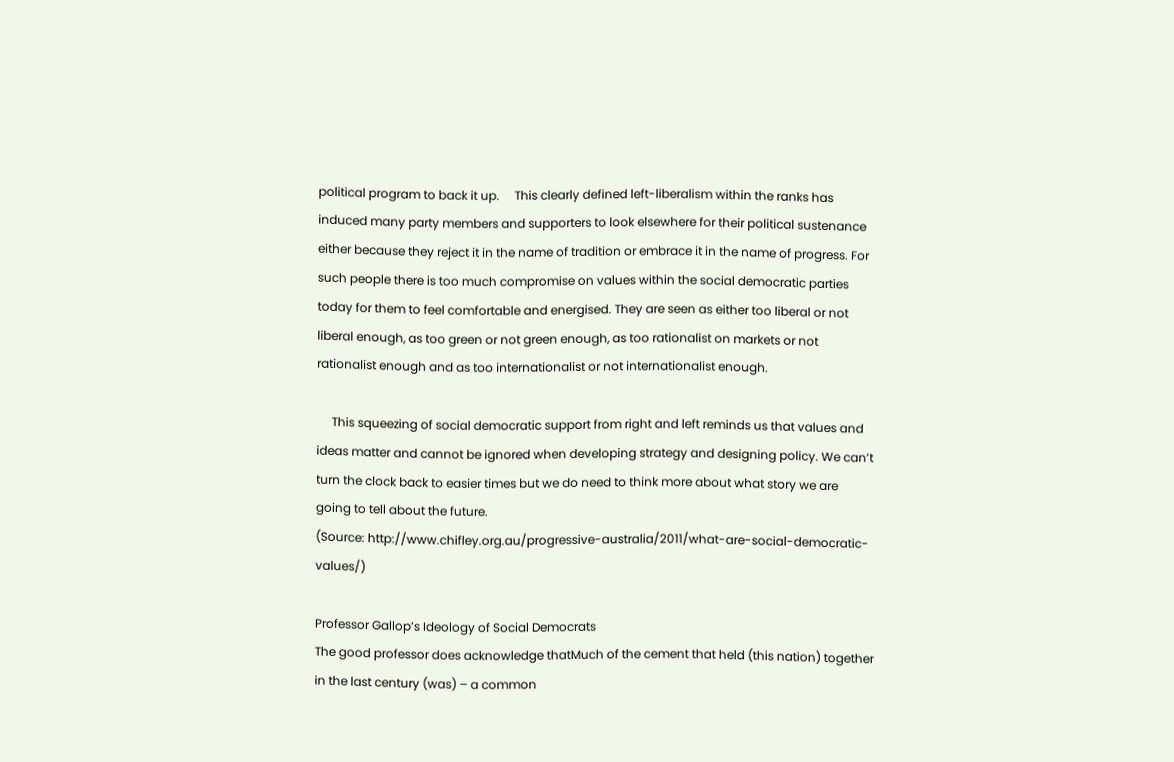political program to back it up.     This clearly defined left-liberalism within the ranks has induced many party members and supporters to look elsewhere for their political sustenance either because they reject it in the name of tradition or embrace it in the name of progress. For such people there is too much compromise on values within the social democratic parties today for them to feel comfortable and energised. They are seen as either too liberal or not liberal enough, as too green or not green enough, as too rationalist on markets or not rationalist enough and as too internationalist or not internationalist enough.

     This squeezing of social democratic support from right and left reminds us that values and ideas matter and cannot be ignored when developing strategy and designing policy. We can’t turn the clock back to easier times but we do need to think more about what story we are going to tell about the future.
(Source: http://www.chifley.org.au/progressive-australia/2011/what-are-social-democratic-values/)

Professor Gallop’s Ideology of Social Democrats
The good professor does acknowledge thatMuch of the cement that held (this nation) together in the last century (was) – a common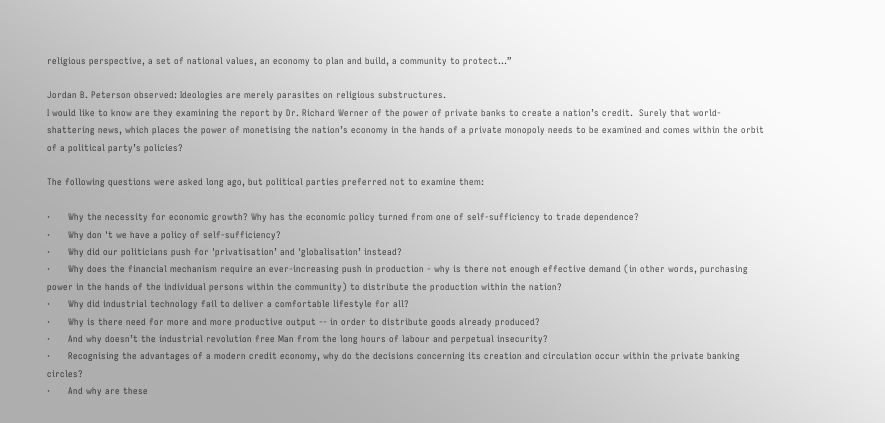religious perspective, a set of national values, an economy to plan and build, a community to protect…”

Jordan B. Peterson observed: Ideologies are merely parasites on religious substructures.
I would like to know are they examining the report by Dr. Richard Werner of the power of private banks to create a nation’s credit.  Surely that world-shattering news, which places the power of monetising the nation’s economy in the hands of a private monopoly needs to be examined and comes within the orbit of a political party’s policies?

The following questions were asked long ago, but political parties preferred not to examine them:

·      Why the necessity for economic growth? Why has the economic policy turned from one of self-sufficiency to trade dependence?
·      Why don 't we have a policy of self-sufficiency?
·      Why did our politicians push for 'privatisation’ and 'globalisation’ instead?
·      Why does the financial mechanism require an ever-increasing push in production - why is there not enough effective demand (in other words, purchasing power in the hands of the individual persons within the community) to distribute the production within the nation?
·      Why did industrial technology fail to deliver a comfortable lifestyle for all?
·      Why is there need for more and more productive output -- in order to distribute goods already produced?
·      And why doesn’t the industrial revolution free Man from the long hours of labour and perpetual insecurity?
·      Recognising the advantages of a modern credit economy, why do the decisions concerning its creation and circulation occur within the private banking circles?
·      And why are these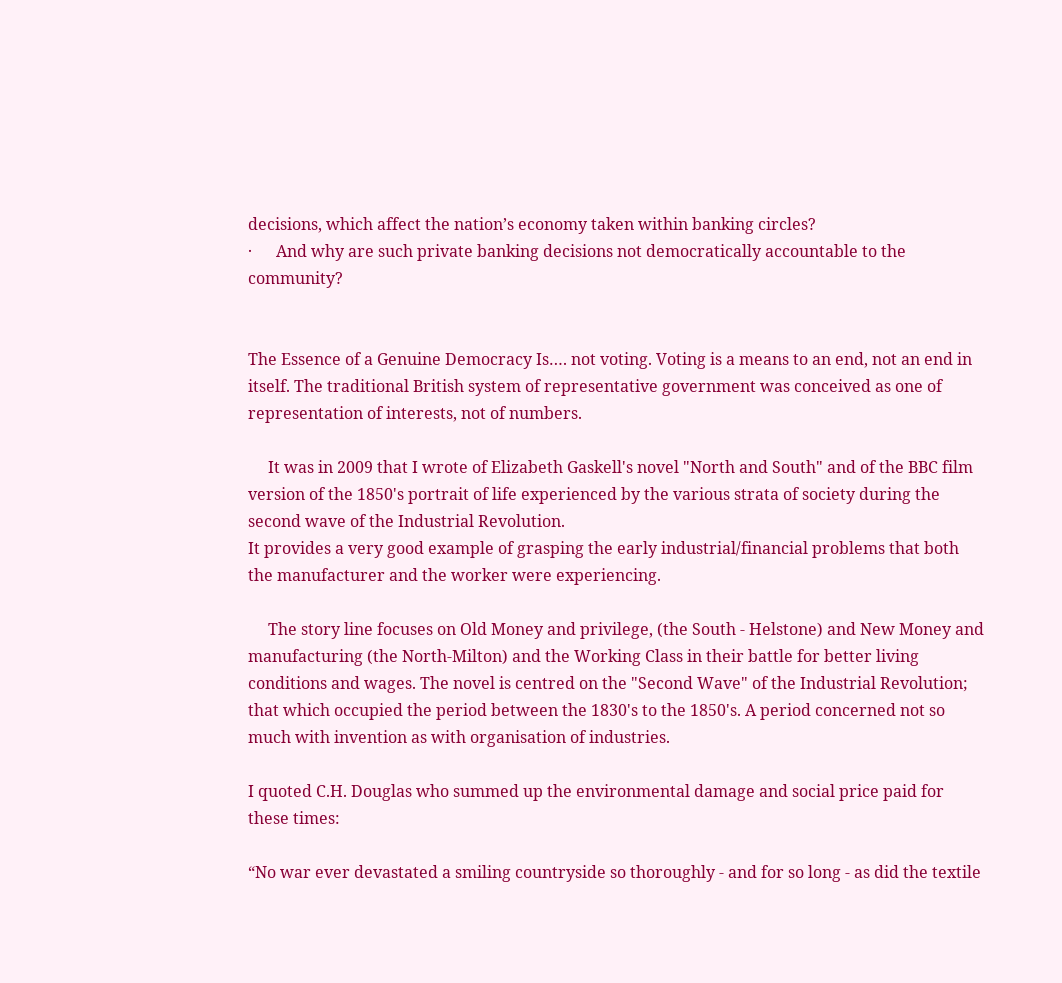decisions, which affect the nation’s economy taken within banking circles?
·      And why are such private banking decisions not democratically accountable to the community?


The Essence of a Genuine Democracy Is…. not voting. Voting is a means to an end, not an end in itself. The traditional British system of representative government was conceived as one of representation of interests, not of numbers.

     It was in 2009 that I wrote of Elizabeth Gaskell's novel "North and South" and of the BBC film version of the 1850's portrait of life experienced by the various strata of society during the second wave of the Industrial Revolution.
It provides a very good example of grasping the early industrial/financial problems that both the manufacturer and the worker were experiencing.

     The story line focuses on Old Money and privilege, (the South - Helstone) and New Money and manufacturing (the North-Milton) and the Working Class in their battle for better living conditions and wages. The novel is centred on the "Second Wave" of the Industrial Revolution; that which occupied the period between the 1830's to the 1850's. A period concerned not so much with invention as with organisation of industries.

I quoted C.H. Douglas who summed up the environmental damage and social price paid for these times:

“No war ever devastated a smiling countryside so thoroughly - and for so long - as did the textile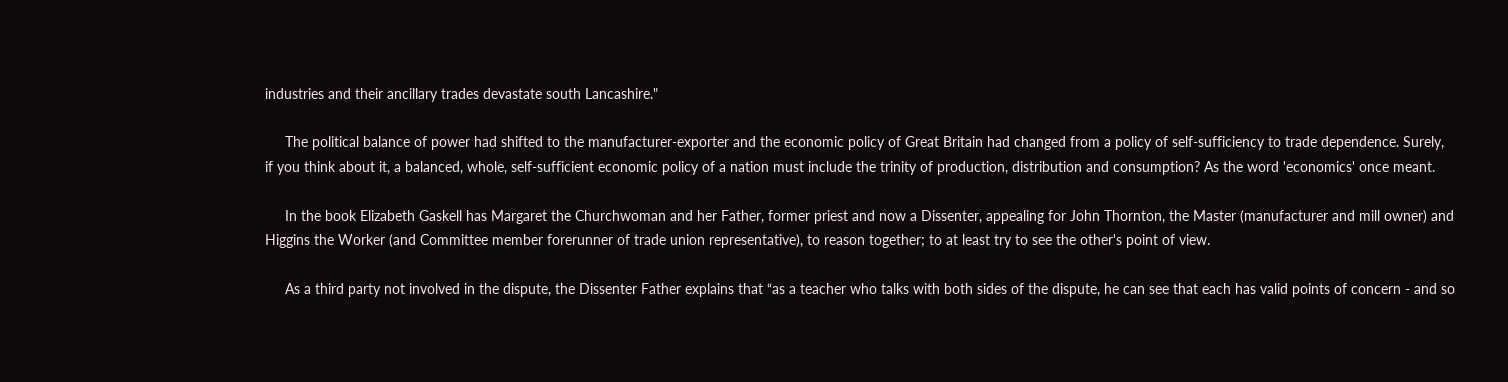industries and their ancillary trades devastate south Lancashire."

     The political balance of power had shifted to the manufacturer-exporter and the economic policy of Great Britain had changed from a policy of self-sufficiency to trade dependence. Surely, if you think about it, a balanced, whole, self-sufficient economic policy of a nation must include the trinity of production, distribution and consumption? As the word 'economics' once meant.

     In the book Elizabeth Gaskell has Margaret the Churchwoman and her Father, former priest and now a Dissenter, appealing for John Thornton, the Master (manufacturer and mill owner) and Higgins the Worker (and Committee member forerunner of trade union representative), to reason together; to at least try to see the other's point of view.

     As a third party not involved in the dispute, the Dissenter Father explains that “as a teacher who talks with both sides of the dispute, he can see that each has valid points of concern - and so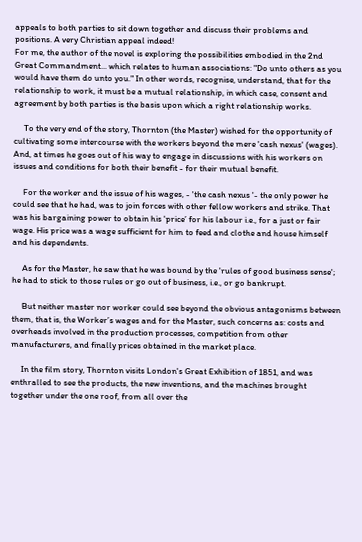appeals to both parties to sit down together and discuss their problems and positions. A very Christian appeal indeed!
For me, the author of the novel is exploring the possibilities embodied in the 2nd Great Commandment... which relates to human associations: "Do unto others as you would have them do unto you." In other words, recognise, understand, that for the relationship to work, it must be a mutual relationship, in which case, consent and agreement by both parties is the basis upon which a right relationship works.

     To the very end of the story, Thornton (the Master) wished for the opportunity of cultivating some intercourse with the workers beyond the mere 'cash nexus' (wages). And, at times he goes out of his way to engage in discussions with his workers on issues and conditions for both their benefit - for their mutual benefit.

     For the worker and the issue of his wages, - 'the cash nexus '- the only power he could see that he had, was to join forces with other fellow workers and strike. That was his bargaining power to obtain his 'price’ for his labour i.e., for a just or fair wage. His price was a wage sufficient for him to feed and clothe and house himself and his dependents.

     As for the Master, he saw that he was bound by the 'rules of good business sense'; he had to stick to those rules or go out of business, i.e., or go bankrupt.

     But neither master nor worker could see beyond the obvious antagonisms between them, that is, the Worker’s wages and for the Master, such concerns as: costs and overheads involved in the production processes, competition from other manufacturers, and finally prices obtained in the market place.

     In the film story, Thornton visits London's Great Exhibition of 1851, and was enthralled to see the products, the new inventions, and the machines brought together under the one roof, from all over the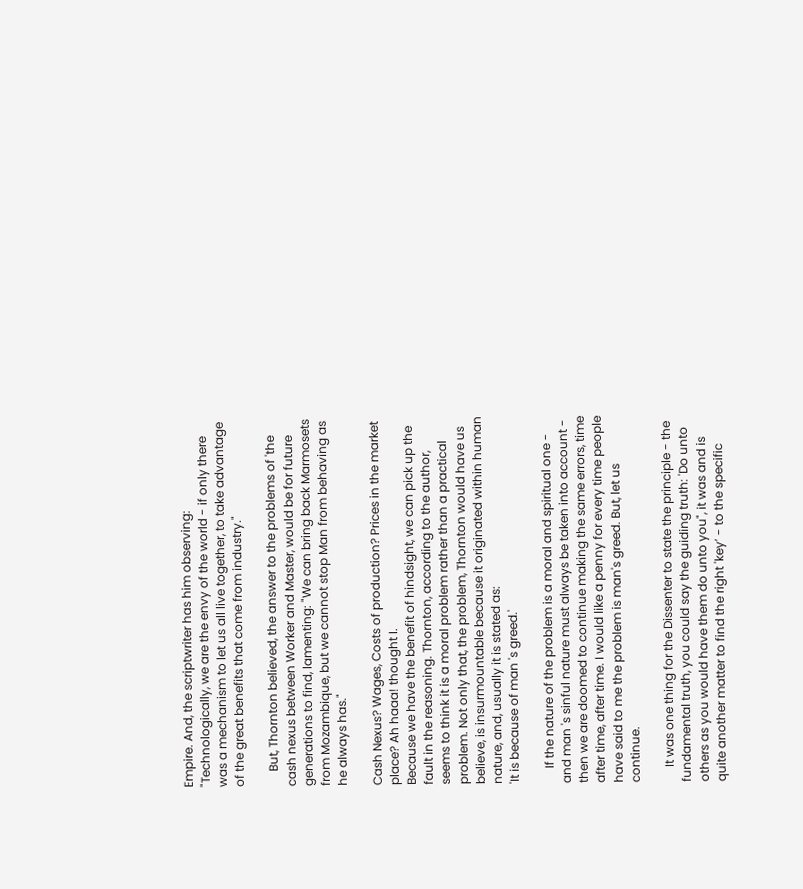Empire. And, the scriptwriter has him observing:
"Technologically, we are the envy of the world - if only there was a mechanism to let us all live together, to take advantage of the great benefits that come from industry."

     But, Thornton believed, the answer to the problems of 'the cash nexus between Worker and Master, would be for future generations to find, lamenting: "We can bring back Marmosets from Mozambique, but we cannot stop Man from behaving as he always has."

Cash Nexus? Wages, Costs of production? Prices in the market place? Ah haaa! thought I.
Because we have the benefit of hindsight, we can pick up the fault in the reasoning. Thornton, according to the author, seems to think it is a moral problem rather than a practical problem. Not only that, the problem, Thornton would have us believe, is insurmountable because it originated within human nature, and, usually it is stated as:
'It is because of man 's greed.'

     If the nature of the problem is a moral and spiritual one - and man 's sinful nature must always be taken into account - then we are doomed to continue making the same errors, time after time, after time. I would like a penny for every time people have said to me the problem is man's greed. But, let us continue.

     It was one thing for the Dissenter to state the principle - the fundamental truth, you could say the guiding truth: 'Do unto others as you would have them do unto you", it was and is quite another matter to find the right 'key’ - to the specific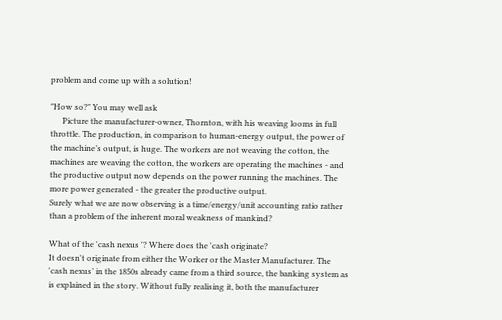problem and come up with a solution!

"How so?" You may well ask
      Picture the manufacturer-owner, Thornton, with his weaving looms in full throttle. The production, in comparison to human-energy output, the power of the machine’s output, is huge. The workers are not weaving the cotton, the machines are weaving the cotton, the workers are operating the machines - and the productive output now depends on the power running the machines. The more power generated - the greater the productive output.
Surely what we are now observing is a time/energy/unit accounting ratio rather than a problem of the inherent moral weakness of mankind?

What of the 'cash nexus '? Where does the 'cash originate?
It doesn't originate from either the Worker or the Master Manufacturer. The 'cash nexus’ in the 1850s already came from a third source, the banking system as is explained in the story. Without fully realising it, both the manufacturer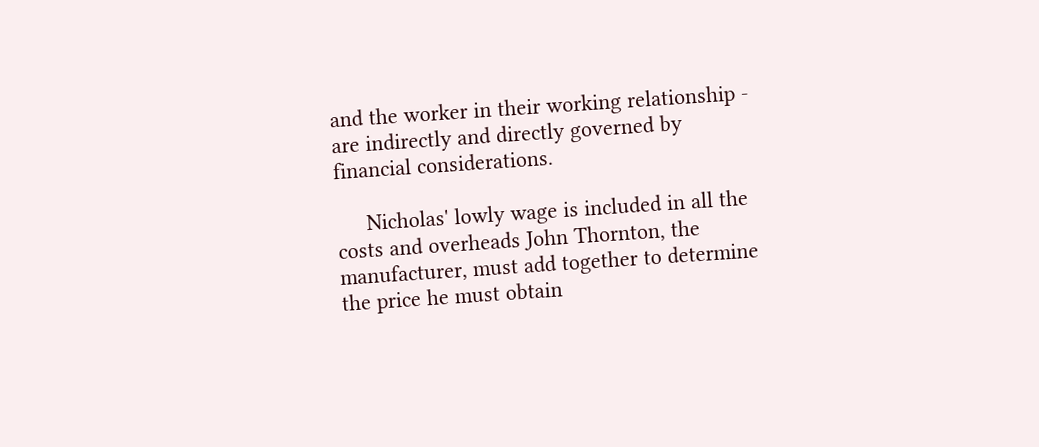and the worker in their working relationship - are indirectly and directly governed by financial considerations.

     Nicholas' lowly wage is included in all the costs and overheads John Thornton, the manufacturer, must add together to determine the price he must obtain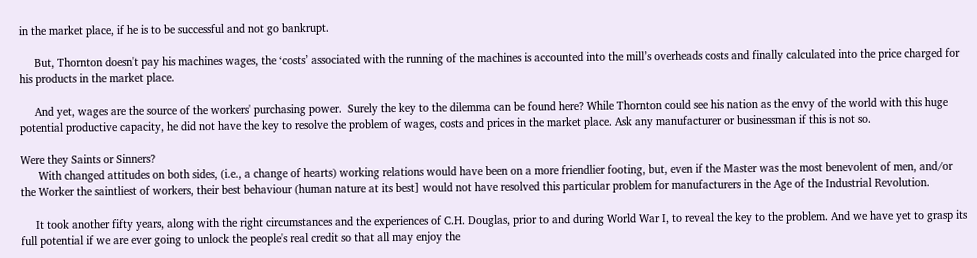in the market place, if he is to be successful and not go bankrupt.

     But, Thornton doesn't pay his machines wages, the ‘costs’ associated with the running of the machines is accounted into the mill’s overheads costs and finally calculated into the price charged for his products in the market place.

     And yet, wages are the source of the workers' purchasing power.  Surely the key to the dilemma can be found here? While Thornton could see his nation as the envy of the world with this huge potential productive capacity, he did not have the key to resolve the problem of wages, costs and prices in the market place. Ask any manufacturer or businessman if this is not so.

Were they Saints or Sinners?
      With changed attitudes on both sides, (i.e., a change of hearts) working relations would have been on a more friendlier footing, but, even if the Master was the most benevolent of men, and/or the Worker the saintliest of workers, their best behaviour (human nature at its best] would not have resolved this particular problem for manufacturers in the Age of the Industrial Revolution.

     It took another fifty years, along with the right circumstances and the experiences of C.H. Douglas, prior to and during World War I, to reveal the key to the problem. And we have yet to grasp its full potential if we are ever going to unlock the people's real credit so that all may enjoy the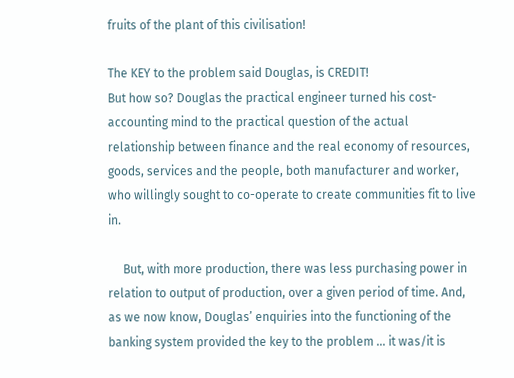fruits of the plant of this civilisation!

The KEY to the problem said Douglas, is CREDIT!
But how so? Douglas the practical engineer turned his cost-accounting mind to the practical question of the actual relationship between finance and the real economy of resources, goods, services and the people, both manufacturer and worker, who willingly sought to co-operate to create communities fit to live in.

     But, with more production, there was less purchasing power in relation to output of production, over a given period of time. And, as we now know, Douglas’ enquiries into the functioning of the banking system provided the key to the problem ... it was/it is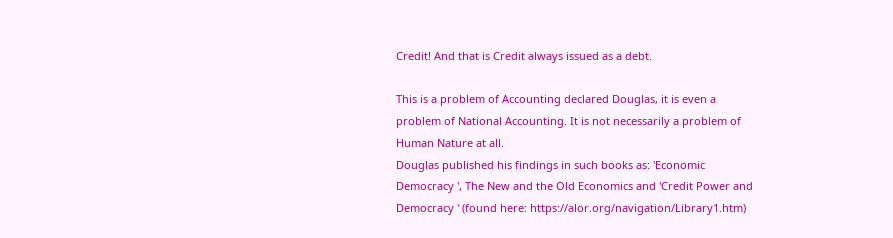Credit! And that is Credit always issued as a debt.

This is a problem of Accounting declared Douglas, it is even a problem of National Accounting. It is not necessarily a problem of Human Nature at all.
Douglas published his findings in such books as: 'Economic Democracy ', The New and the Old Economics and 'Credit Power and Democracy ' (found here: https://alor.org/navigation/Library1.htm)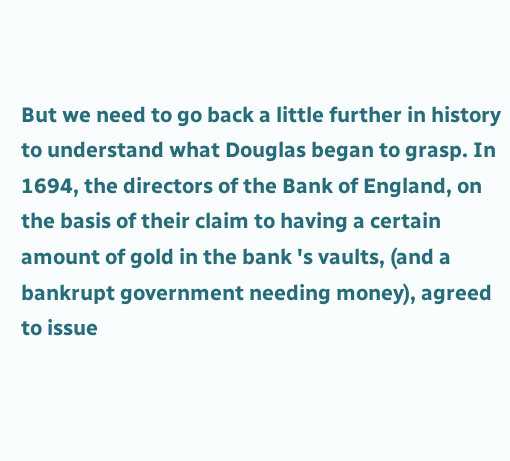But we need to go back a little further in history to understand what Douglas began to grasp. In 1694, the directors of the Bank of England, on the basis of their claim to having a certain amount of gold in the bank 's vaults, (and a bankrupt government needing money), agreed to issue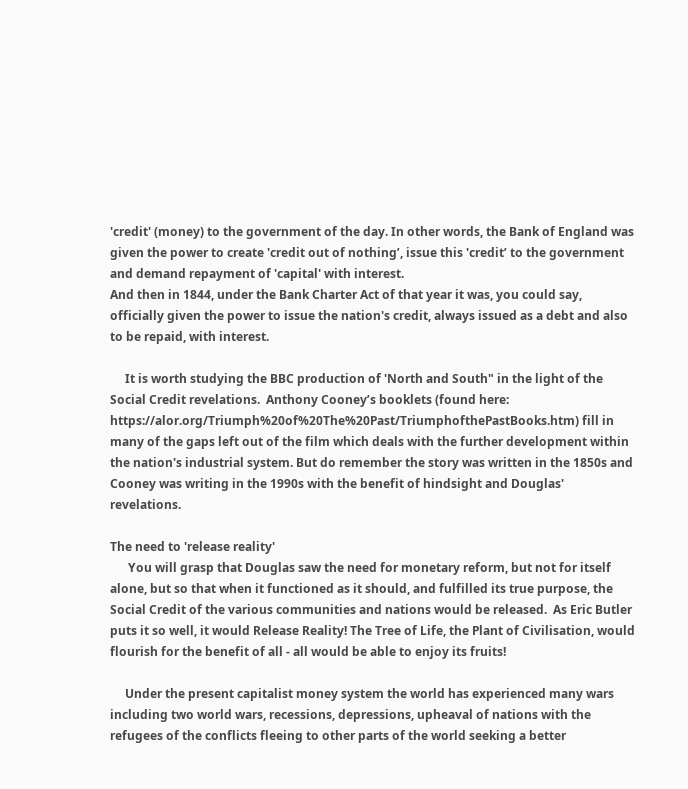'credit' (money) to the government of the day. In other words, the Bank of England was given the power to create 'credit out of nothing’, issue this 'credit’ to the government and demand repayment of 'capital' with interest.
And then in 1844, under the Bank Charter Act of that year it was, you could say, officially given the power to issue the nation's credit, always issued as a debt and also to be repaid, with interest.

     It is worth studying the BBC production of 'North and South" in the light of the Social Credit revelations.  Anthony Cooney’s booklets (found here: https://alor.org/Triumph%20of%20The%20Past/TriumphofthePastBooks.htm) fill in many of the gaps left out of the film which deals with the further development within the nation's industrial system. But do remember the story was written in the 1850s and Cooney was writing in the 1990s with the benefit of hindsight and Douglas' revelations.

The need to 'release reality'
      You will grasp that Douglas saw the need for monetary reform, but not for itself alone, but so that when it functioned as it should, and fulfilled its true purpose, the Social Credit of the various communities and nations would be released.  As Eric Butler puts it so well, it would Release Reality! The Tree of Life, the Plant of Civilisation, would flourish for the benefit of all - all would be able to enjoy its fruits!

     Under the present capitalist money system the world has experienced many wars including two world wars, recessions, depressions, upheaval of nations with the refugees of the conflicts fleeing to other parts of the world seeking a better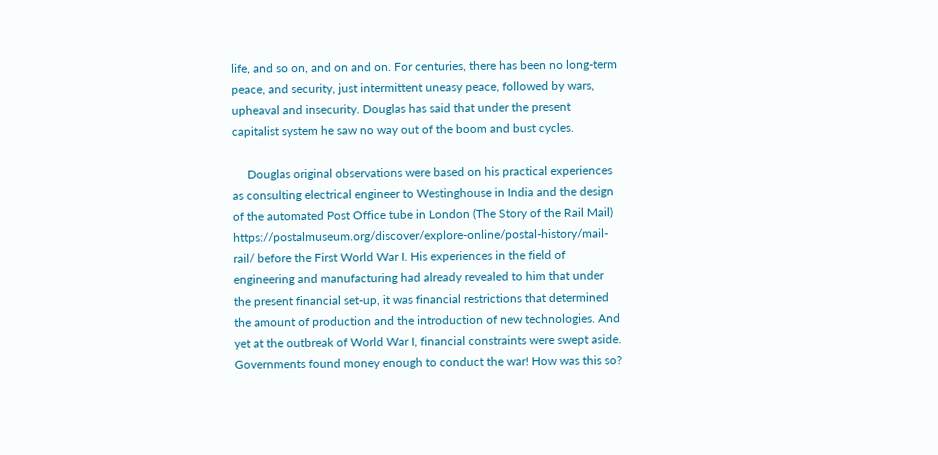life, and so on, and on and on. For centuries, there has been no long-term peace, and security, just intermittent uneasy peace, followed by wars, upheaval and insecurity. Douglas has said that under the present capitalist system he saw no way out of the boom and bust cycles.

     Douglas original observations were based on his practical experiences as consulting electrical engineer to Westinghouse in India and the design of the automated Post Office tube in London (The Story of the Rail Mail) https://postalmuseum.org/discover/explore-online/postal-history/mail-rail/ before the First World War I. His experiences in the field of engineering and manufacturing had already revealed to him that under the present financial set-up, it was financial restrictions that determined the amount of production and the introduction of new technologies. And yet at the outbreak of World War I, financial constraints were swept aside. Governments found money enough to conduct the war! How was this so?